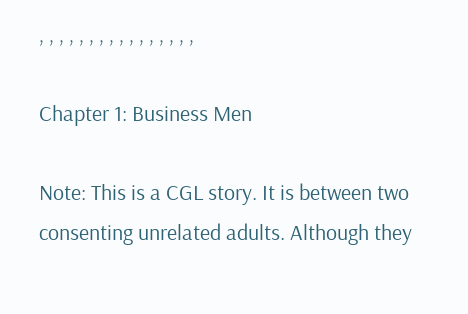, , , , , , , , , , , , , , , ,

Chapter 1: Business Men

Note: This is a CGL story. It is between two consenting unrelated adults. Although they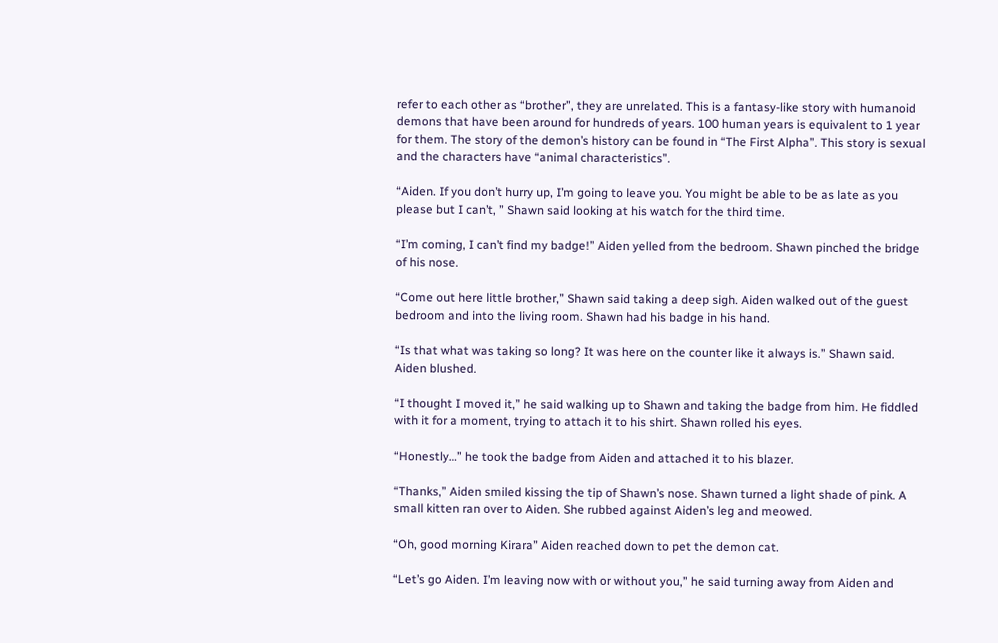refer to each other as “brother”, they are unrelated. This is a fantasy-like story with humanoid demons that have been around for hundreds of years. 100 human years is equivalent to 1 year for them. The story of the demon’s history can be found in “The First Alpha”. This story is sexual and the characters have “animal characteristics”.

“Aiden. If you don’t hurry up, I’m going to leave you. You might be able to be as late as you please but I can’t, ” Shawn said looking at his watch for the third time.

“I’m coming, I can’t find my badge!” Aiden yelled from the bedroom. Shawn pinched the bridge of his nose.

“Come out here little brother,” Shawn said taking a deep sigh. Aiden walked out of the guest bedroom and into the living room. Shawn had his badge in his hand.

“Is that what was taking so long? It was here on the counter like it always is.” Shawn said. Aiden blushed.

“I thought I moved it,” he said walking up to Shawn and taking the badge from him. He fiddled with it for a moment, trying to attach it to his shirt. Shawn rolled his eyes.

“Honestly…” he took the badge from Aiden and attached it to his blazer.

“Thanks,” Aiden smiled kissing the tip of Shawn’s nose. Shawn turned a light shade of pink. A small kitten ran over to Aiden. She rubbed against Aiden’s leg and meowed.

“Oh, good morning Kirara” Aiden reached down to pet the demon cat.

“Let’s go Aiden. I’m leaving now with or without you,” he said turning away from Aiden and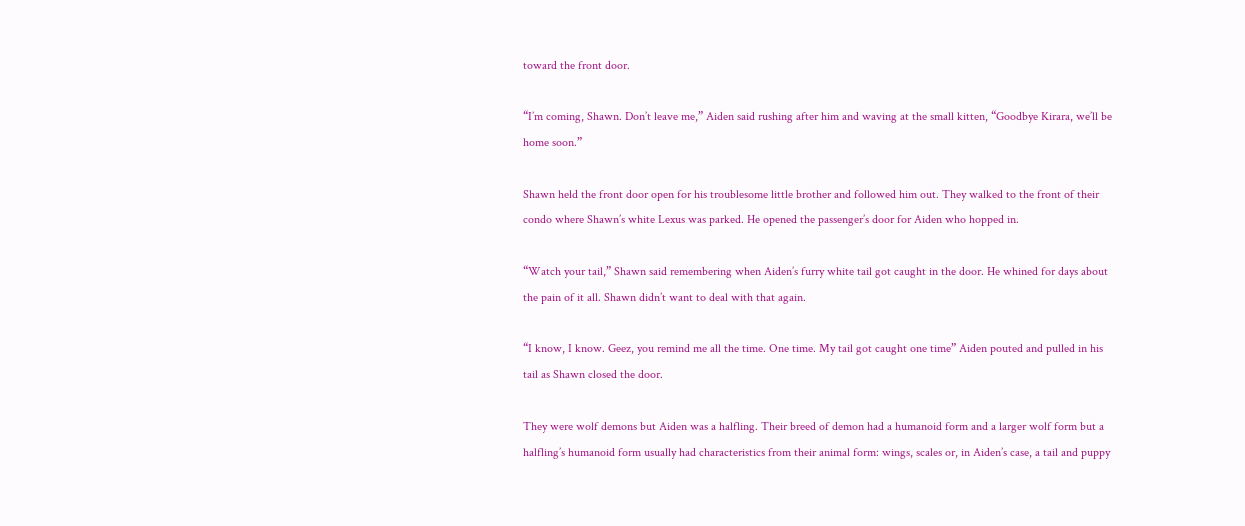toward the front door.

“I’m coming, Shawn. Don’t leave me,” Aiden said rushing after him and waving at the small kitten, “Goodbye Kirara, we’ll be home soon.”

Shawn held the front door open for his troublesome little brother and followed him out. They walked to the front of their condo where Shawn’s white Lexus was parked. He opened the passenger’s door for Aiden who hopped in.

“Watch your tail,” Shawn said remembering when Aiden’s furry white tail got caught in the door. He whined for days about the pain of it all. Shawn didn’t want to deal with that again.

“I know, I know. Geez, you remind me all the time. One time. My tail got caught one time” Aiden pouted and pulled in his tail as Shawn closed the door.

They were wolf demons but Aiden was a halfling. Their breed of demon had a humanoid form and a larger wolf form but a halfling’s humanoid form usually had characteristics from their animal form: wings, scales or, in Aiden’s case, a tail and puppy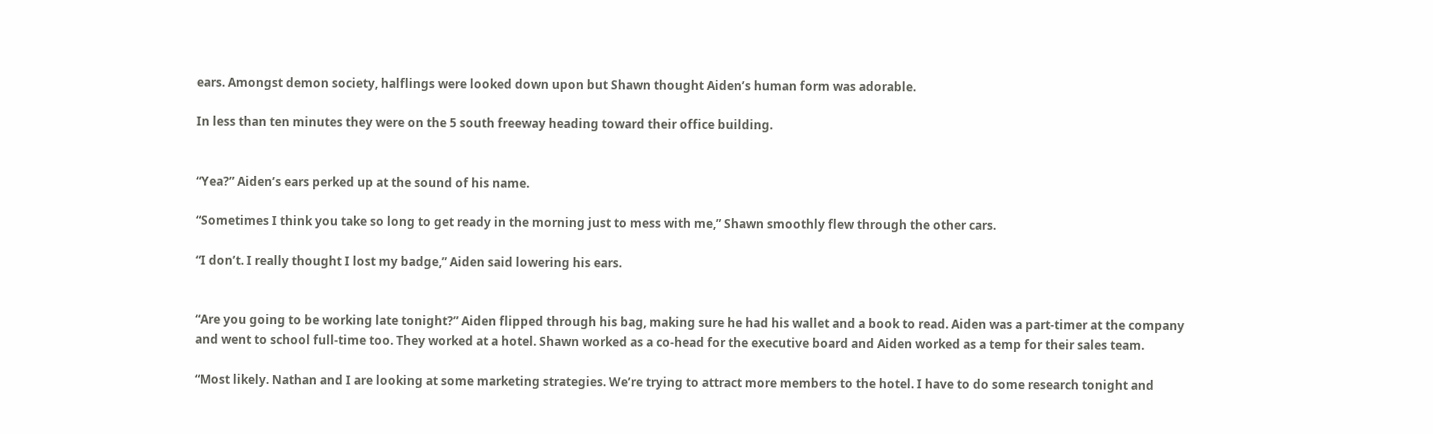ears. Amongst demon society, halflings were looked down upon but Shawn thought Aiden’s human form was adorable.

In less than ten minutes they were on the 5 south freeway heading toward their office building.


“Yea?” Aiden’s ears perked up at the sound of his name.

“Sometimes I think you take so long to get ready in the morning just to mess with me,” Shawn smoothly flew through the other cars.

“I don’t. I really thought I lost my badge,” Aiden said lowering his ears.


“Are you going to be working late tonight?” Aiden flipped through his bag, making sure he had his wallet and a book to read. Aiden was a part-timer at the company and went to school full-time too. They worked at a hotel. Shawn worked as a co-head for the executive board and Aiden worked as a temp for their sales team.

“Most likely. Nathan and I are looking at some marketing strategies. We’re trying to attract more members to the hotel. I have to do some research tonight and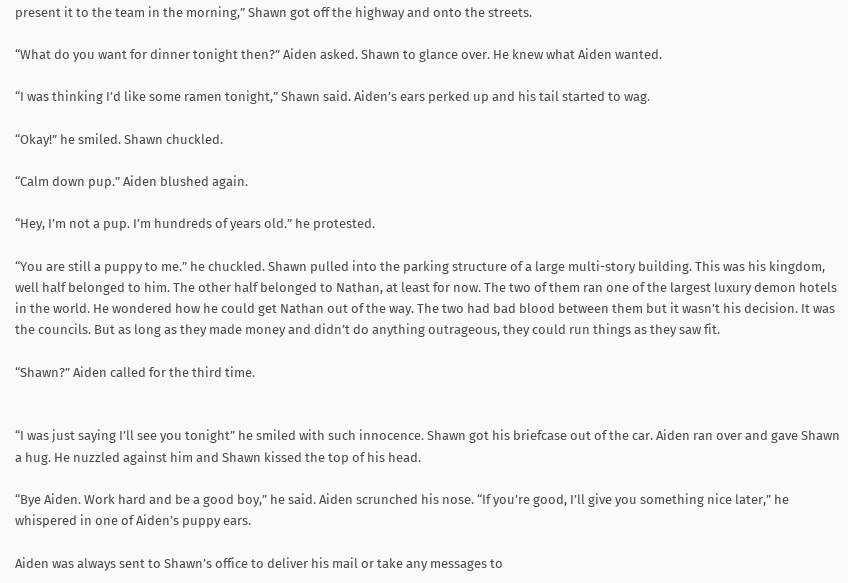present it to the team in the morning,” Shawn got off the highway and onto the streets.

“What do you want for dinner tonight then?” Aiden asked. Shawn to glance over. He knew what Aiden wanted.

“I was thinking I’d like some ramen tonight,” Shawn said. Aiden’s ears perked up and his tail started to wag.

“Okay!” he smiled. Shawn chuckled.

“Calm down pup.” Aiden blushed again.

“Hey, I’m not a pup. I’m hundreds of years old.” he protested.

“You are still a puppy to me.” he chuckled. Shawn pulled into the parking structure of a large multi-story building. This was his kingdom, well half belonged to him. The other half belonged to Nathan, at least for now. The two of them ran one of the largest luxury demon hotels in the world. He wondered how he could get Nathan out of the way. The two had bad blood between them but it wasn’t his decision. It was the councils. But as long as they made money and didn’t do anything outrageous, they could run things as they saw fit.

“Shawn?” Aiden called for the third time.


“I was just saying I’ll see you tonight” he smiled with such innocence. Shawn got his briefcase out of the car. Aiden ran over and gave Shawn a hug. He nuzzled against him and Shawn kissed the top of his head.

“Bye Aiden. Work hard and be a good boy,” he said. Aiden scrunched his nose. “If you’re good, I’ll give you something nice later,” he whispered in one of Aiden’s puppy ears.

Aiden was always sent to Shawn’s office to deliver his mail or take any messages to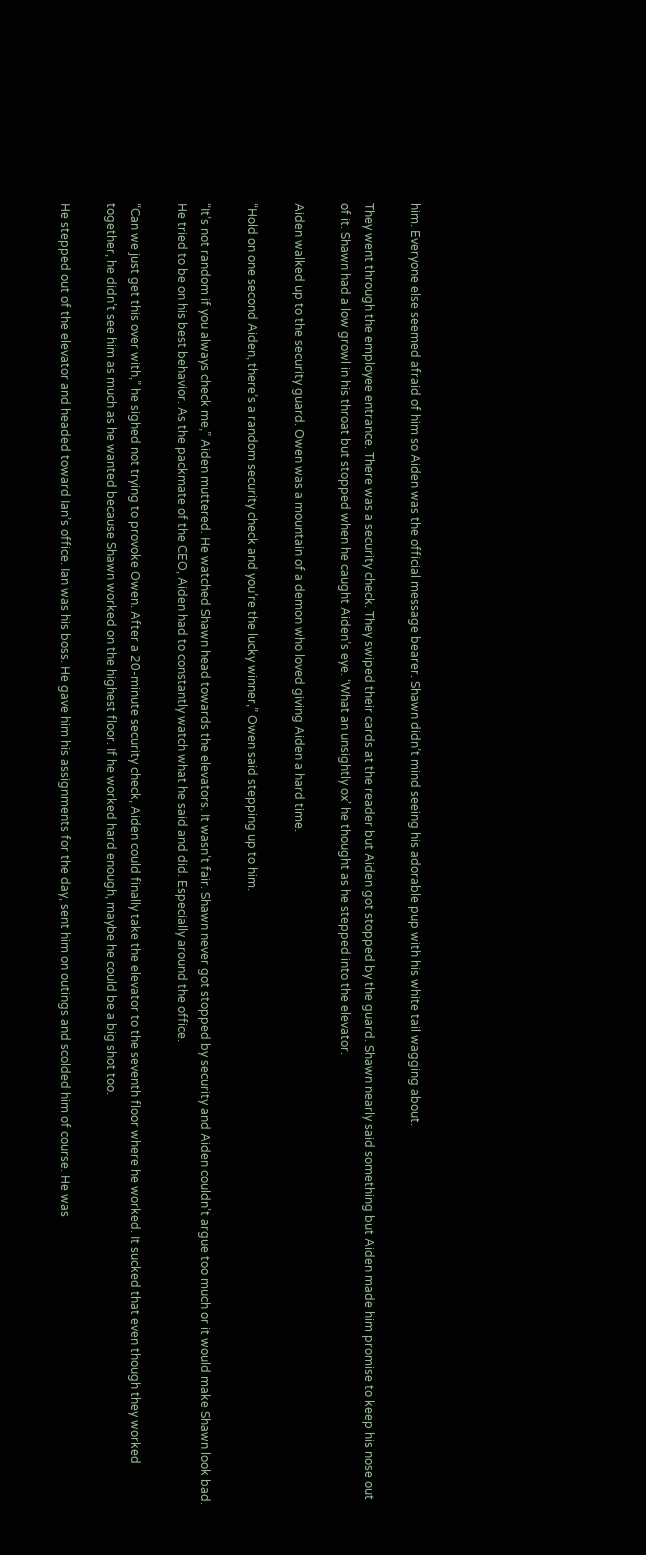him. Everyone else seemed afraid of him so Aiden was the official message bearer. Shawn didn’t mind seeing his adorable pup with his white tail wagging about.

They went through the employee entrance. There was a security check. They swiped their cards at the reader but Aiden got stopped by the guard. Shawn nearly said something but Aiden made him promise to keep his nose out of it. Shawn had a low growl in his throat but stopped when he caught Aiden’s eye. ‘What an unsightly ox’ he thought as he stepped into the elevator.

Aiden walked up to the security guard. Owen was a mountain of a demon who loved giving Aiden a hard time.

“Hold on one second Aiden, there’s a random security check and you’re the lucky winner,” Owen said stepping up to him.

“It’s not random if you always check me,” Aiden muttered. He watched Shawn head towards the elevators. It wasn’t fair. Shawn never got stopped by security and Aiden couldn’t argue too much or it would make Shawn look bad. He tried to be on his best behavior. As the packmate of the CEO, Aiden had to constantly watch what he said and did. Especially around the office.

“Can we just get this over with,” he sighed not trying to provoke Owen. After a 20-minute security check, Aiden could finally take the elevator to the seventh floor where he worked. It sucked that even though they worked together, he didn’t see him as much as he wanted because Shawn worked on the highest floor. If he worked hard enough, maybe he could be a big shot too.

He stepped out of the elevator and headed toward Ian’s office. Ian was his boss. He gave him his assignments for the day, sent him on outings and scolded him of course. He was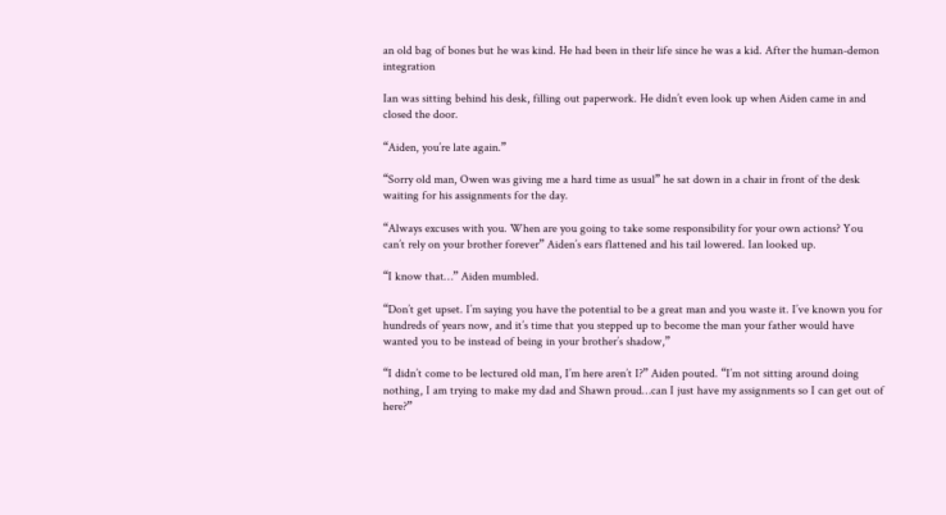an old bag of bones but he was kind. He had been in their life since he was a kid. After the human-demon integration

Ian was sitting behind his desk, filling out paperwork. He didn’t even look up when Aiden came in and closed the door.

“Aiden, you’re late again.”

“Sorry old man, Owen was giving me a hard time as usual” he sat down in a chair in front of the desk waiting for his assignments for the day.

“Always excuses with you. When are you going to take some responsibility for your own actions? You can’t rely on your brother forever” Aiden’s ears flattened and his tail lowered. Ian looked up.

“I know that…” Aiden mumbled.

“Don’t get upset. I’m saying you have the potential to be a great man and you waste it. I’ve known you for hundreds of years now, and it’s time that you stepped up to become the man your father would have wanted you to be instead of being in your brother’s shadow,”

“I didn’t come to be lectured old man, I’m here aren’t I?” Aiden pouted. “I’m not sitting around doing nothing, I am trying to make my dad and Shawn proud…can I just have my assignments so I can get out of here?”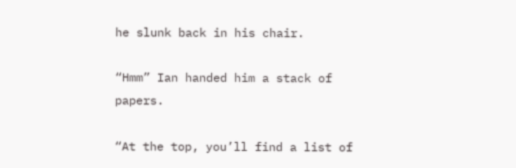he slunk back in his chair.

“Hmm” Ian handed him a stack of papers.

“At the top, you’ll find a list of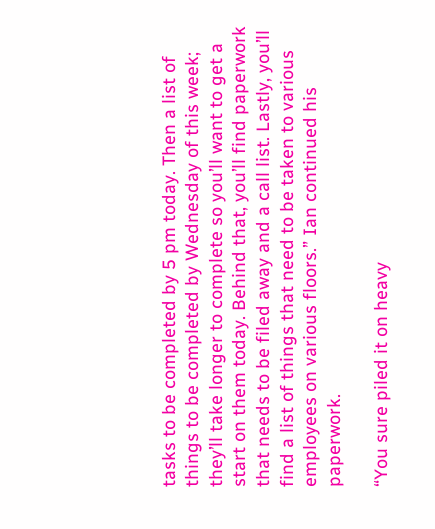tasks to be completed by 5 pm today. Then a list of things to be completed by Wednesday of this week; they’ll take longer to complete so you’ll want to get a start on them today. Behind that, you’ll find paperwork that needs to be filed away and a call list. Lastly, you’ll find a list of things that need to be taken to various employees on various floors.” Ian continued his paperwork.

“You sure piled it on heavy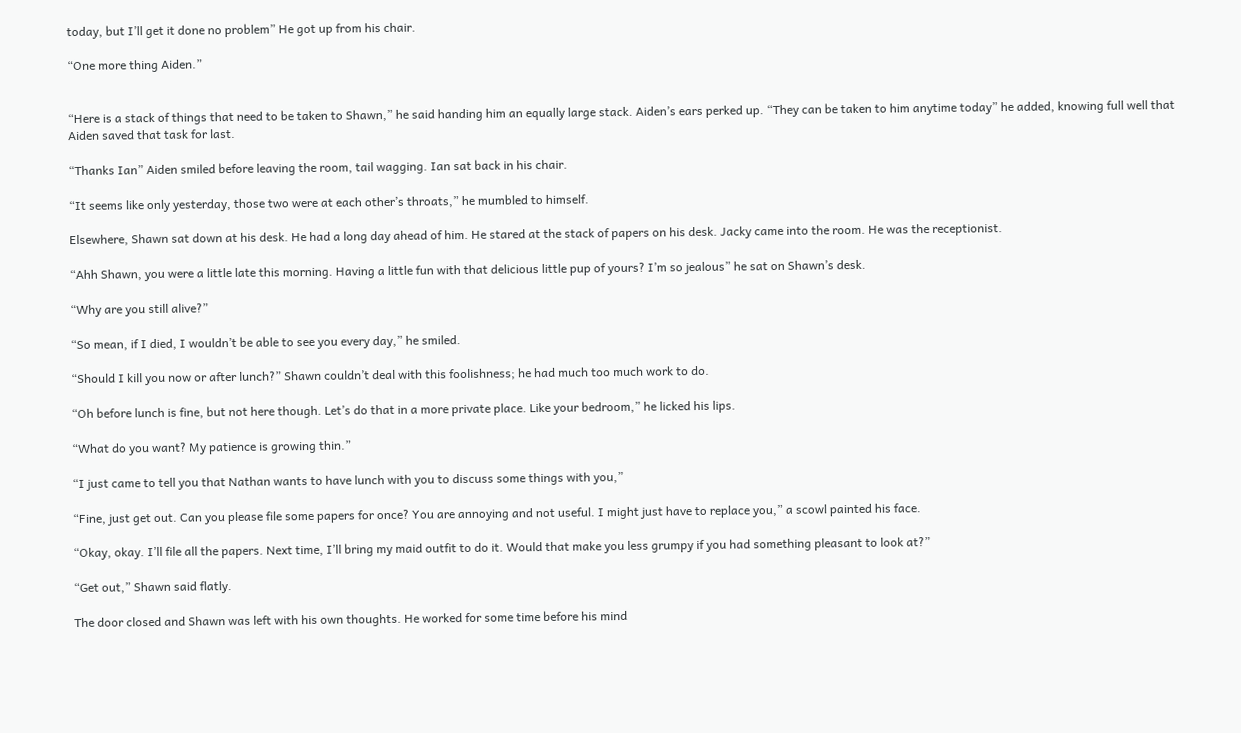today, but I’ll get it done no problem” He got up from his chair.

“One more thing Aiden.”


“Here is a stack of things that need to be taken to Shawn,” he said handing him an equally large stack. Aiden’s ears perked up. “They can be taken to him anytime today” he added, knowing full well that Aiden saved that task for last.

“Thanks Ian” Aiden smiled before leaving the room, tail wagging. Ian sat back in his chair.

“It seems like only yesterday, those two were at each other’s throats,” he mumbled to himself.

Elsewhere, Shawn sat down at his desk. He had a long day ahead of him. He stared at the stack of papers on his desk. Jacky came into the room. He was the receptionist.

“Ahh Shawn, you were a little late this morning. Having a little fun with that delicious little pup of yours? I’m so jealous” he sat on Shawn’s desk.

“Why are you still alive?”

“So mean, if I died, I wouldn’t be able to see you every day,” he smiled.

“Should I kill you now or after lunch?” Shawn couldn’t deal with this foolishness; he had much too much work to do.

“Oh before lunch is fine, but not here though. Let’s do that in a more private place. Like your bedroom,” he licked his lips.

“What do you want? My patience is growing thin.”

“I just came to tell you that Nathan wants to have lunch with you to discuss some things with you,”

“Fine, just get out. Can you please file some papers for once? You are annoying and not useful. I might just have to replace you,” a scowl painted his face.

“Okay, okay. I’ll file all the papers. Next time, I’ll bring my maid outfit to do it. Would that make you less grumpy if you had something pleasant to look at?”

“Get out,” Shawn said flatly.

The door closed and Shawn was left with his own thoughts. He worked for some time before his mind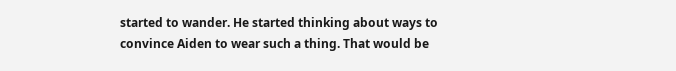started to wander. He started thinking about ways to convince Aiden to wear such a thing. That would be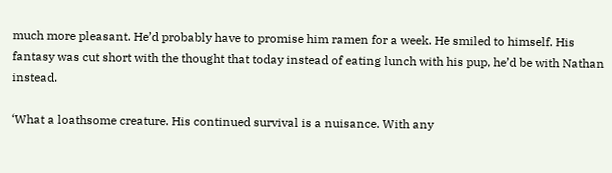much more pleasant. He’d probably have to promise him ramen for a week. He smiled to himself. His fantasy was cut short with the thought that today instead of eating lunch with his pup, he’d be with Nathan instead.

‘What a loathsome creature. His continued survival is a nuisance. With any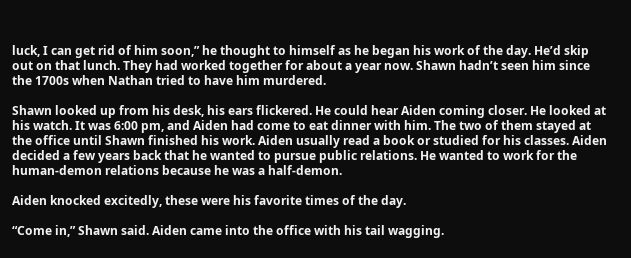luck, I can get rid of him soon,” he thought to himself as he began his work of the day. He’d skip out on that lunch. They had worked together for about a year now. Shawn hadn’t seen him since the 1700s when Nathan tried to have him murdered.

Shawn looked up from his desk, his ears flickered. He could hear Aiden coming closer. He looked at his watch. It was 6:00 pm, and Aiden had come to eat dinner with him. The two of them stayed at the office until Shawn finished his work. Aiden usually read a book or studied for his classes. Aiden decided a few years back that he wanted to pursue public relations. He wanted to work for the human-demon relations because he was a half-demon.

Aiden knocked excitedly, these were his favorite times of the day.

“Come in,” Shawn said. Aiden came into the office with his tail wagging.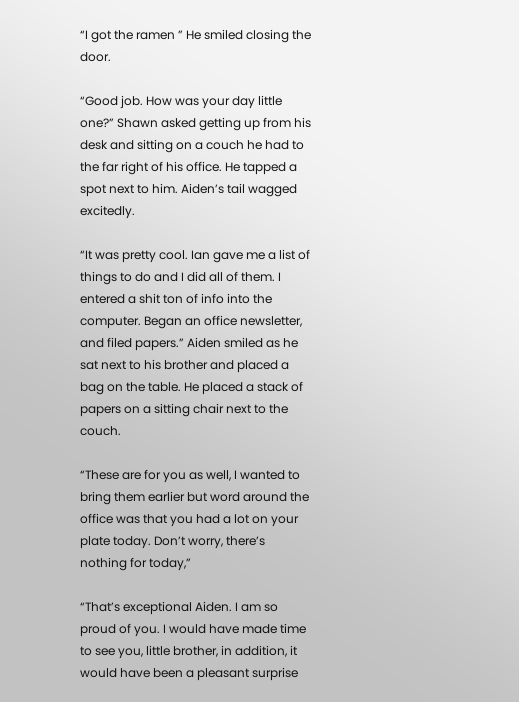“I got the ramen ” He smiled closing the door.

“Good job. How was your day little one?” Shawn asked getting up from his desk and sitting on a couch he had to the far right of his office. He tapped a spot next to him. Aiden’s tail wagged excitedly.

“It was pretty cool. Ian gave me a list of things to do and I did all of them. I entered a shit ton of info into the computer. Began an office newsletter, and filed papers.” Aiden smiled as he sat next to his brother and placed a bag on the table. He placed a stack of papers on a sitting chair next to the couch.

“These are for you as well, I wanted to bring them earlier but word around the office was that you had a lot on your plate today. Don’t worry, there’s nothing for today,”

“That’s exceptional Aiden. I am so proud of you. I would have made time to see you, little brother, in addition, it would have been a pleasant surprise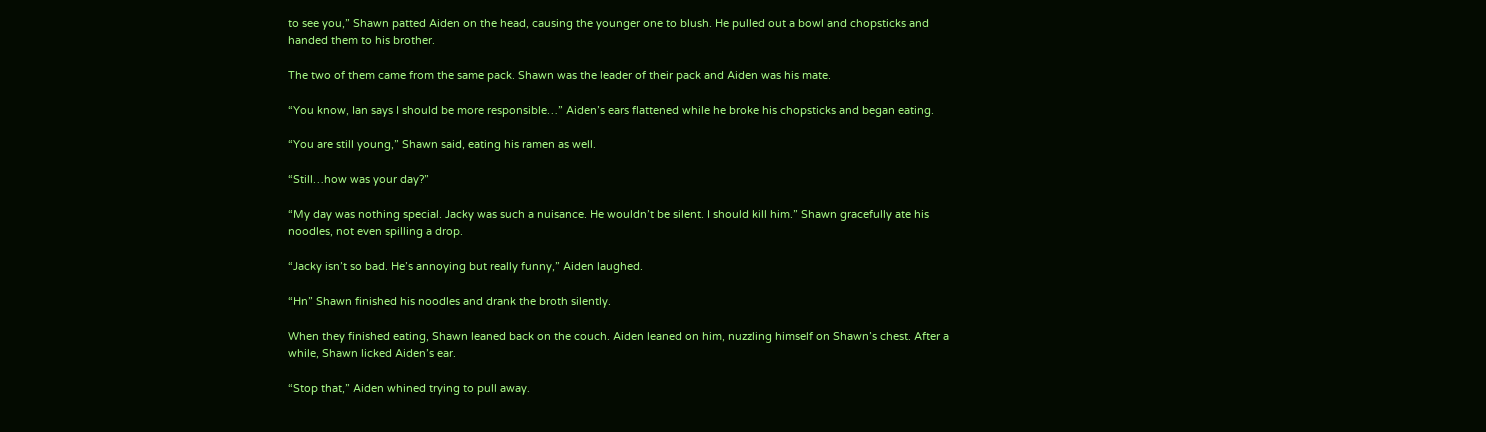to see you,” Shawn patted Aiden on the head, causing the younger one to blush. He pulled out a bowl and chopsticks and handed them to his brother.

The two of them came from the same pack. Shawn was the leader of their pack and Aiden was his mate.

“You know, Ian says I should be more responsible…” Aiden’s ears flattened while he broke his chopsticks and began eating.

“You are still young,” Shawn said, eating his ramen as well.

“Still…how was your day?”

“My day was nothing special. Jacky was such a nuisance. He wouldn’t be silent. I should kill him.” Shawn gracefully ate his noodles, not even spilling a drop.

“Jacky isn’t so bad. He’s annoying but really funny,” Aiden laughed.

“Hn” Shawn finished his noodles and drank the broth silently.

When they finished eating, Shawn leaned back on the couch. Aiden leaned on him, nuzzling himself on Shawn’s chest. After a while, Shawn licked Aiden’s ear.

“Stop that,” Aiden whined trying to pull away.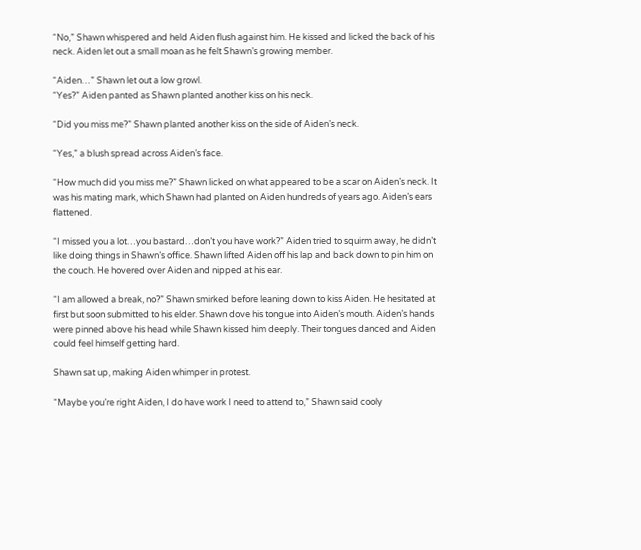“No,” Shawn whispered and held Aiden flush against him. He kissed and licked the back of his neck. Aiden let out a small moan as he felt Shawn’s growing member.

“Aiden…” Shawn let out a low growl.
“Yes?” Aiden panted as Shawn planted another kiss on his neck.

“Did you miss me?” Shawn planted another kiss on the side of Aiden’s neck.

“Yes,” a blush spread across Aiden’s face.

“How much did you miss me?” Shawn licked on what appeared to be a scar on Aiden’s neck. It was his mating mark, which Shawn had planted on Aiden hundreds of years ago. Aiden’s ears flattened.

“I missed you a lot…you bastard…don’t you have work?” Aiden tried to squirm away, he didn’t like doing things in Shawn’s office. Shawn lifted Aiden off his lap and back down to pin him on the couch. He hovered over Aiden and nipped at his ear.

“I am allowed a break, no?” Shawn smirked before leaning down to kiss Aiden. He hesitated at first but soon submitted to his elder. Shawn dove his tongue into Aiden’s mouth. Aiden’s hands were pinned above his head while Shawn kissed him deeply. Their tongues danced and Aiden could feel himself getting hard.

Shawn sat up, making Aiden whimper in protest.

“Maybe you’re right Aiden, I do have work I need to attend to,” Shawn said cooly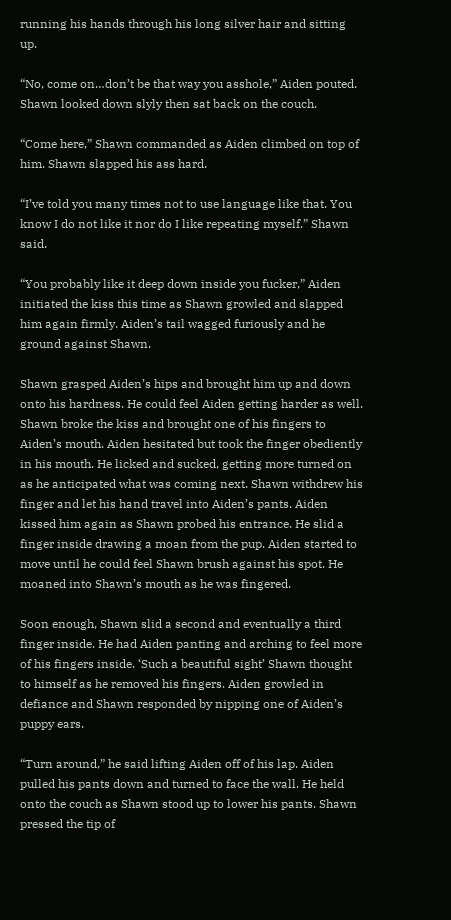running his hands through his long silver hair and sitting up.

“No, come on…don’t be that way you asshole,” Aiden pouted. Shawn looked down slyly then sat back on the couch.

“Come here,” Shawn commanded as Aiden climbed on top of him. Shawn slapped his ass hard.

“I’ve told you many times not to use language like that. You know I do not like it nor do I like repeating myself.” Shawn said.

“You probably like it deep down inside you fucker,” Aiden initiated the kiss this time as Shawn growled and slapped him again firmly. Aiden’s tail wagged furiously and he ground against Shawn.

Shawn grasped Aiden’s hips and brought him up and down onto his hardness. He could feel Aiden getting harder as well. Shawn broke the kiss and brought one of his fingers to Aiden’s mouth. Aiden hesitated but took the finger obediently in his mouth. He licked and sucked, getting more turned on as he anticipated what was coming next. Shawn withdrew his finger and let his hand travel into Aiden’s pants. Aiden kissed him again as Shawn probed his entrance. He slid a finger inside drawing a moan from the pup. Aiden started to move until he could feel Shawn brush against his spot. He moaned into Shawn’s mouth as he was fingered.

Soon enough, Shawn slid a second and eventually a third finger inside. He had Aiden panting and arching to feel more of his fingers inside. ‘Such a beautiful sight’ Shawn thought to himself as he removed his fingers. Aiden growled in defiance and Shawn responded by nipping one of Aiden’s puppy ears.

“Turn around,” he said lifting Aiden off of his lap. Aiden pulled his pants down and turned to face the wall. He held onto the couch as Shawn stood up to lower his pants. Shawn pressed the tip of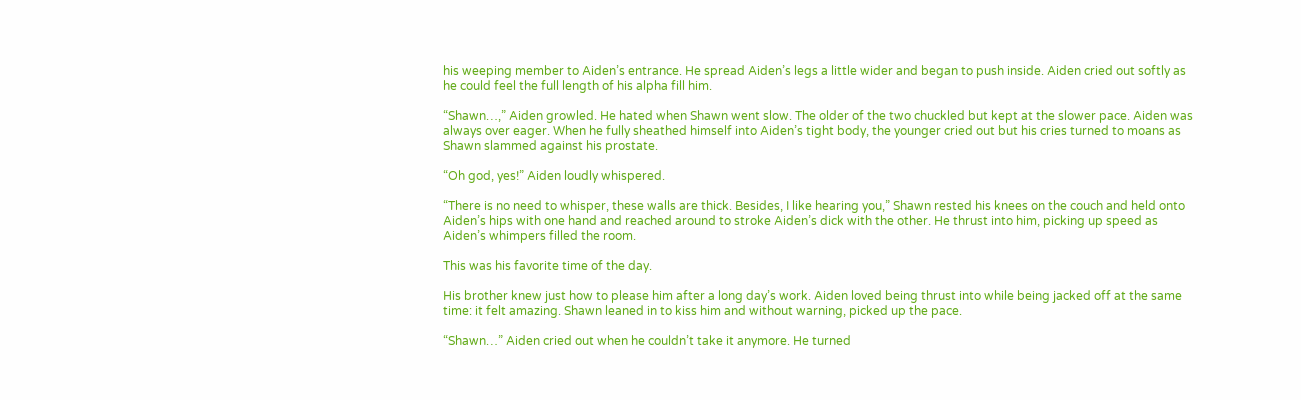his weeping member to Aiden’s entrance. He spread Aiden’s legs a little wider and began to push inside. Aiden cried out softly as he could feel the full length of his alpha fill him.

“Shawn…,” Aiden growled. He hated when Shawn went slow. The older of the two chuckled but kept at the slower pace. Aiden was always over eager. When he fully sheathed himself into Aiden’s tight body, the younger cried out but his cries turned to moans as Shawn slammed against his prostate.

“Oh god, yes!” Aiden loudly whispered.

“There is no need to whisper, these walls are thick. Besides, I like hearing you,” Shawn rested his knees on the couch and held onto Aiden’s hips with one hand and reached around to stroke Aiden’s dick with the other. He thrust into him, picking up speed as Aiden’s whimpers filled the room.

This was his favorite time of the day.

His brother knew just how to please him after a long day’s work. Aiden loved being thrust into while being jacked off at the same time: it felt amazing. Shawn leaned in to kiss him and without warning, picked up the pace.

“Shawn…” Aiden cried out when he couldn’t take it anymore. He turned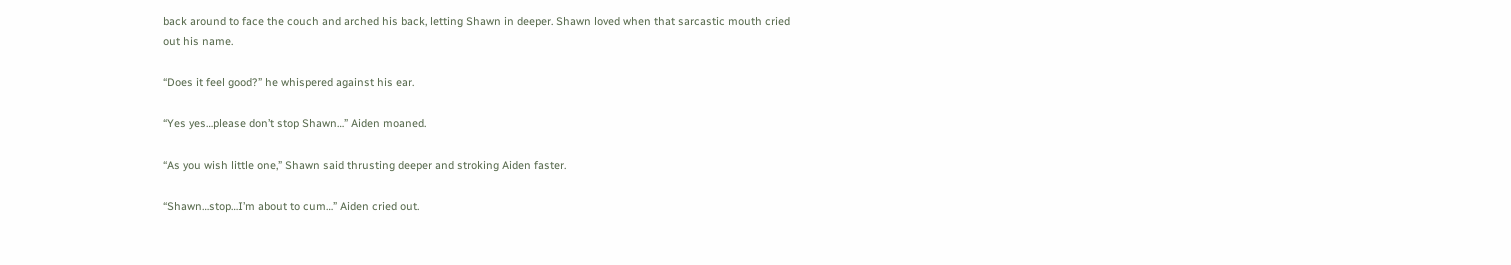back around to face the couch and arched his back, letting Shawn in deeper. Shawn loved when that sarcastic mouth cried out his name.

“Does it feel good?” he whispered against his ear.

“Yes yes…please don’t stop Shawn…” Aiden moaned.

“As you wish little one,” Shawn said thrusting deeper and stroking Aiden faster.

“Shawn…stop…I’m about to cum…” Aiden cried out.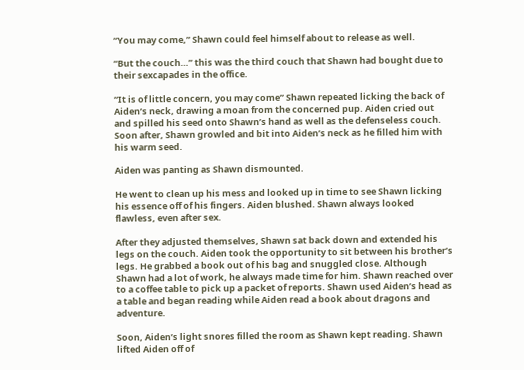“You may come,” Shawn could feel himself about to release as well.

“But the couch…” this was the third couch that Shawn had bought due to their sexcapades in the office.

“It is of little concern, you may come” Shawn repeated licking the back of Aiden’s neck, drawing a moan from the concerned pup. Aiden cried out and spilled his seed onto Shawn’s hand as well as the defenseless couch. Soon after, Shawn growled and bit into Aiden’s neck as he filled him with his warm seed.

Aiden was panting as Shawn dismounted.

He went to clean up his mess and looked up in time to see Shawn licking his essence off of his fingers. Aiden blushed. Shawn always looked flawless, even after sex.

After they adjusted themselves, Shawn sat back down and extended his legs on the couch. Aiden took the opportunity to sit between his brother’s legs. He grabbed a book out of his bag and snuggled close. Although Shawn had a lot of work, he always made time for him. Shawn reached over to a coffee table to pick up a packet of reports. Shawn used Aiden’s head as a table and began reading while Aiden read a book about dragons and adventure.

Soon, Aiden’s light snores filled the room as Shawn kept reading. Shawn lifted Aiden off of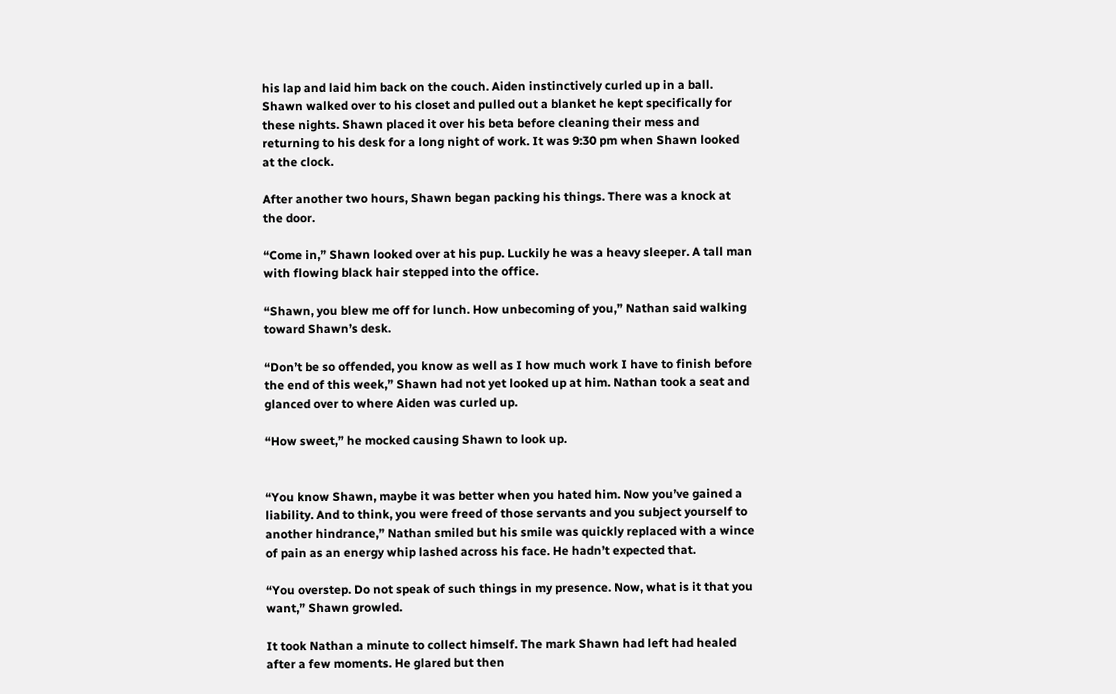his lap and laid him back on the couch. Aiden instinctively curled up in a ball. Shawn walked over to his closet and pulled out a blanket he kept specifically for these nights. Shawn placed it over his beta before cleaning their mess and returning to his desk for a long night of work. It was 9:30 pm when Shawn looked at the clock.

After another two hours, Shawn began packing his things. There was a knock at the door.

“Come in,” Shawn looked over at his pup. Luckily he was a heavy sleeper. A tall man with flowing black hair stepped into the office.

“Shawn, you blew me off for lunch. How unbecoming of you,” Nathan said walking toward Shawn’s desk.

“Don’t be so offended, you know as well as I how much work I have to finish before the end of this week,” Shawn had not yet looked up at him. Nathan took a seat and glanced over to where Aiden was curled up.

“How sweet,” he mocked causing Shawn to look up.


“You know Shawn, maybe it was better when you hated him. Now you’ve gained a liability. And to think, you were freed of those servants and you subject yourself to another hindrance,” Nathan smiled but his smile was quickly replaced with a wince of pain as an energy whip lashed across his face. He hadn’t expected that.

“You overstep. Do not speak of such things in my presence. Now, what is it that you want,” Shawn growled.

It took Nathan a minute to collect himself. The mark Shawn had left had healed after a few moments. He glared but then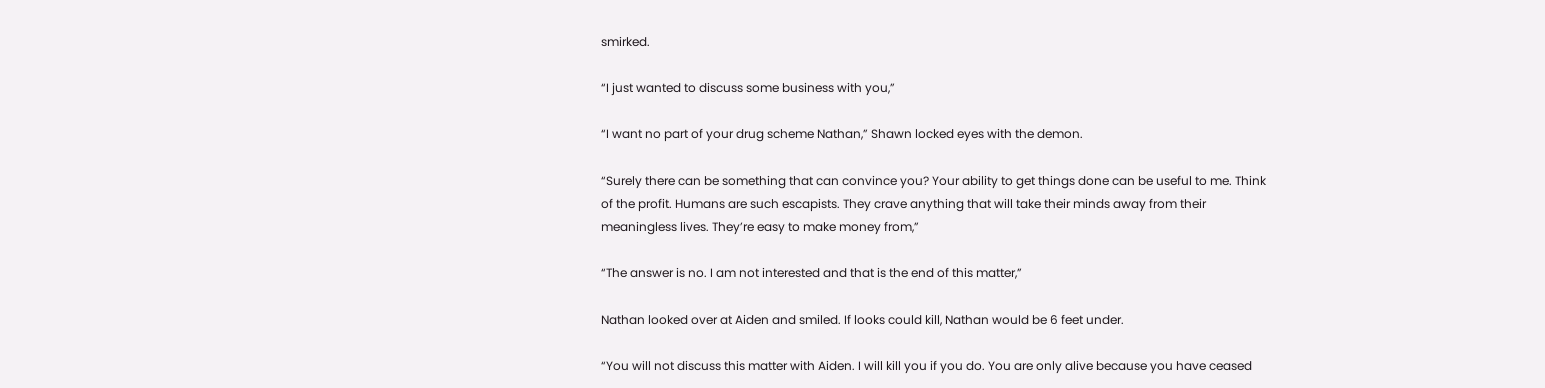smirked.

“I just wanted to discuss some business with you,”

“I want no part of your drug scheme Nathan,” Shawn locked eyes with the demon.

“Surely there can be something that can convince you? Your ability to get things done can be useful to me. Think of the profit. Humans are such escapists. They crave anything that will take their minds away from their meaningless lives. They’re easy to make money from,”

“The answer is no. I am not interested and that is the end of this matter,”

Nathan looked over at Aiden and smiled. If looks could kill, Nathan would be 6 feet under.

“You will not discuss this matter with Aiden. I will kill you if you do. You are only alive because you have ceased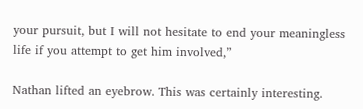your pursuit, but I will not hesitate to end your meaningless life if you attempt to get him involved,”

Nathan lifted an eyebrow. This was certainly interesting.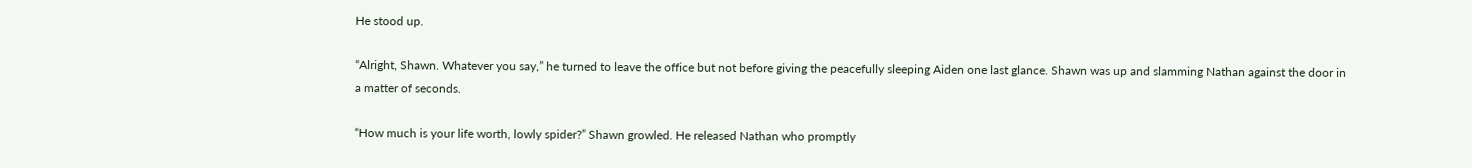He stood up.

“Alright, Shawn. Whatever you say,” he turned to leave the office but not before giving the peacefully sleeping Aiden one last glance. Shawn was up and slamming Nathan against the door in a matter of seconds.

“How much is your life worth, lowly spider?” Shawn growled. He released Nathan who promptly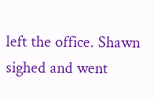left the office. Shawn sighed and went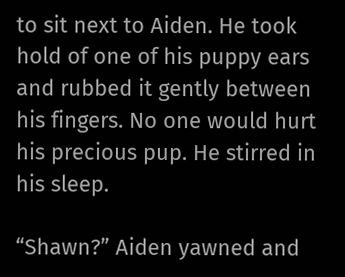to sit next to Aiden. He took hold of one of his puppy ears and rubbed it gently between his fingers. No one would hurt his precious pup. He stirred in his sleep.

“Shawn?” Aiden yawned and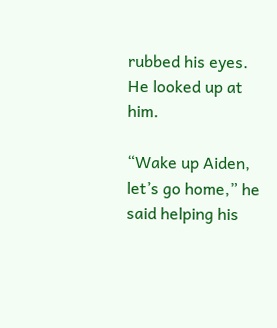rubbed his eyes. He looked up at him.

“Wake up Aiden, let’s go home,” he said helping his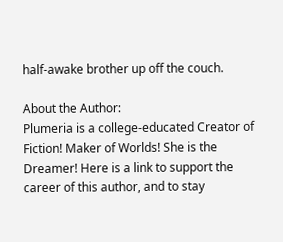half-awake brother up off the couch.

About the Author:
Plumeria is a college-educated Creator of Fiction! Maker of Worlds! She is the Dreamer! Here is a link to support the career of this author, and to stay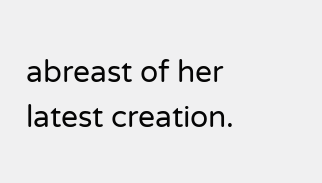abreast of her latest creation.